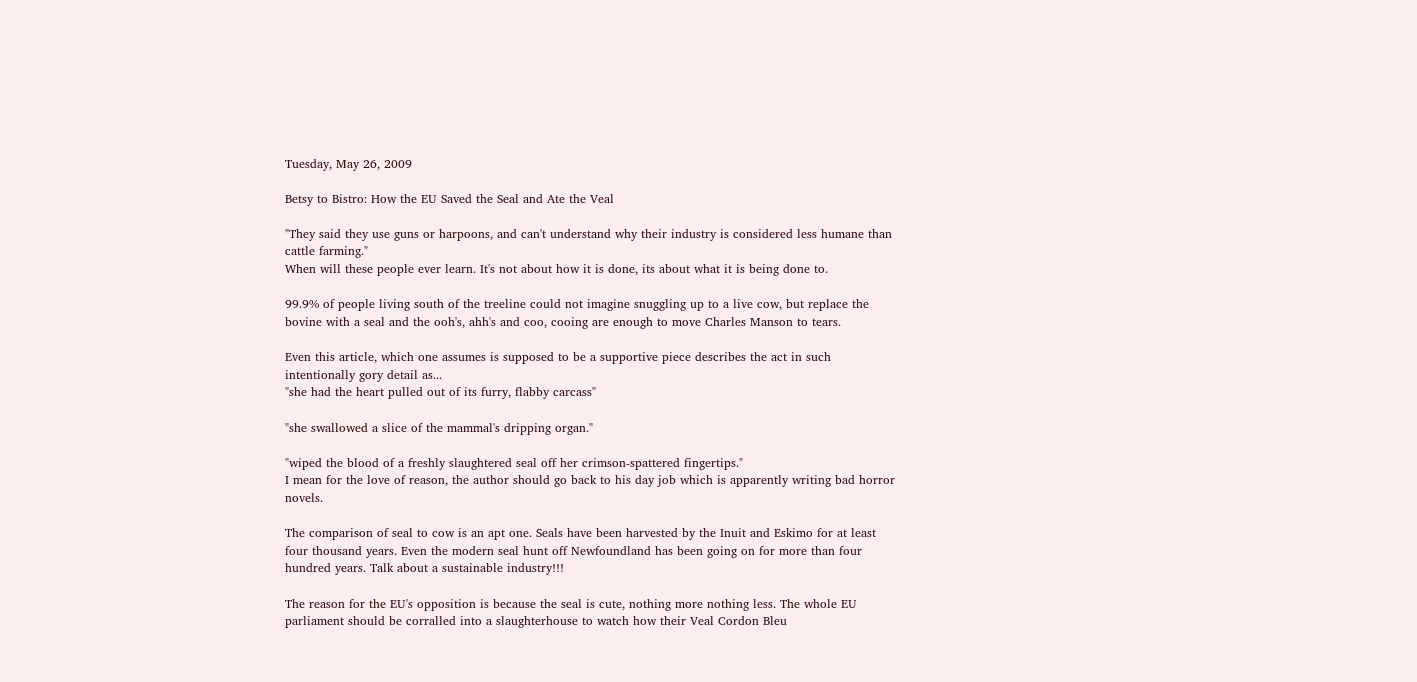Tuesday, May 26, 2009

Betsy to Bistro: How the EU Saved the Seal and Ate the Veal

"They said they use guns or harpoons, and can't understand why their industry is considered less humane than cattle farming."
When will these people ever learn. It's not about how it is done, its about what it is being done to.

99.9% of people living south of the treeline could not imagine snuggling up to a live cow, but replace the bovine with a seal and the ooh's, ahh's and coo, cooing are enough to move Charles Manson to tears.

Even this article, which one assumes is supposed to be a supportive piece describes the act in such intentionally gory detail as...
"she had the heart pulled out of its furry, flabby carcass"

"she swallowed a slice of the mammal's dripping organ."

"wiped the blood of a freshly slaughtered seal off her crimson-spattered fingertips."
I mean for the love of reason, the author should go back to his day job which is apparently writing bad horror novels.

The comparison of seal to cow is an apt one. Seals have been harvested by the Inuit and Eskimo for at least four thousand years. Even the modern seal hunt off Newfoundland has been going on for more than four hundred years. Talk about a sustainable industry!!!

The reason for the EU's opposition is because the seal is cute, nothing more nothing less. The whole EU parliament should be corralled into a slaughterhouse to watch how their Veal Cordon Bleu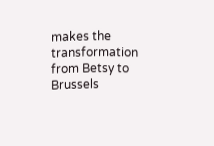makes the transformation from Betsy to Brussels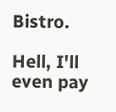Bistro.

Hell, I'll even pay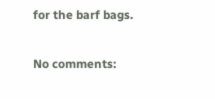for the barf bags.

No comments: